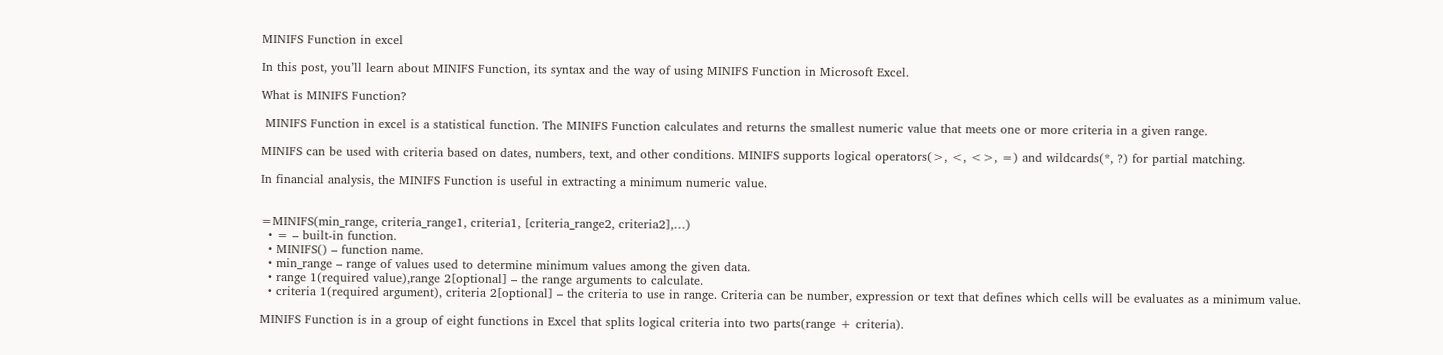MINIFS Function in excel

In this post, you’ll learn about MINIFS Function, its syntax and the way of using MINIFS Function in Microsoft Excel.

What is MINIFS Function?

 MINIFS Function in excel is a statistical function. The MINIFS Function calculates and returns the smallest numeric value that meets one or more criteria in a given range.

MINIFS can be used with criteria based on dates, numbers, text, and other conditions. MINIFS supports logical operators(>, <, <>, =) and wildcards(*, ?) for partial matching.

In financial analysis, the MINIFS Function is useful in extracting a minimum numeric value.


=MINIFS(min_range, criteria_range1, criteria1, [criteria_range2, criteria2],…)
  • = – built-in function.
  • MINIFS() – function name.
  • min_range – range of values used to determine minimum values among the given data.
  • range 1(required value),range 2[optional] – the range arguments to calculate.
  • criteria 1(required argument), criteria 2[optional] – the criteria to use in range. Criteria can be number, expression or text that defines which cells will be evaluates as a minimum value.

MINIFS Function is in a group of eight functions in Excel that splits logical criteria into two parts(range + criteria).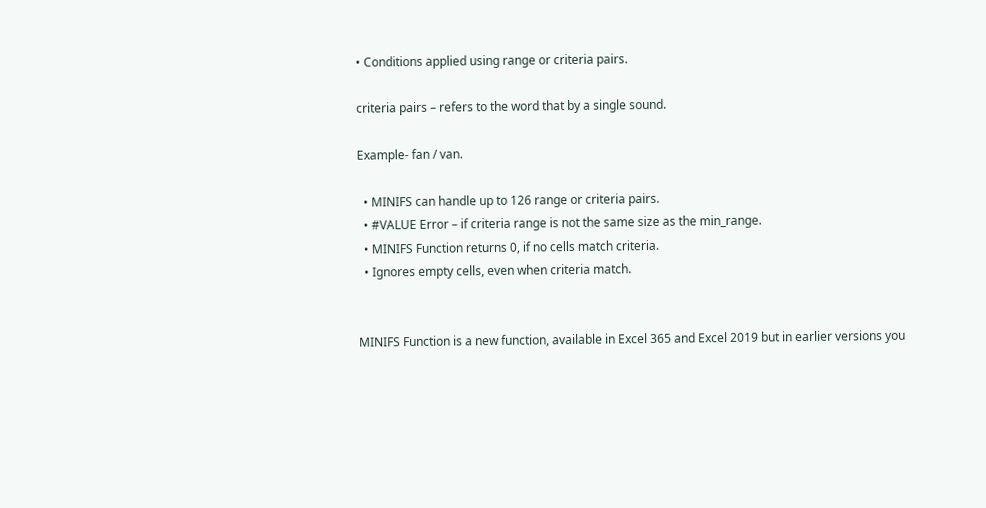• Conditions applied using range or criteria pairs.

criteria pairs – refers to the word that by a single sound.

Example- fan / van.

  • MINIFS can handle up to 126 range or criteria pairs.
  • #VALUE Error – if criteria range is not the same size as the min_range.
  • MINIFS Function returns 0, if no cells match criteria.
  • Ignores empty cells, even when criteria match.


MINIFS Function is a new function, available in Excel 365 and Excel 2019 but in earlier versions you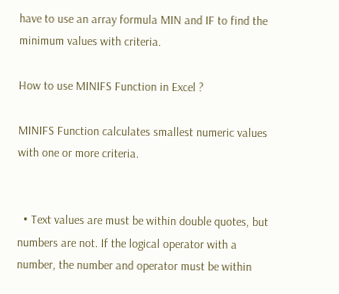have to use an array formula MIN and IF to find the minimum values with criteria.

How to use MINIFS Function in Excel ?

MINIFS Function calculates smallest numeric values with one or more criteria.


  • Text values are must be within double quotes, but numbers are not. If the logical operator with a number, the number and operator must be within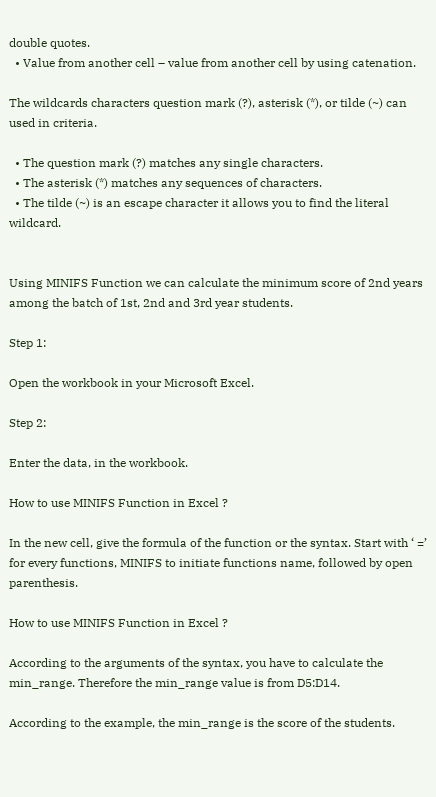double quotes.
  • Value from another cell – value from another cell by using catenation.

The wildcards characters question mark (?), asterisk (*), or tilde (~) can used in criteria.

  • The question mark (?) matches any single characters.
  • The asterisk (*) matches any sequences of characters.
  • The tilde (~) is an escape character it allows you to find the literal wildcard.


Using MINIFS Function we can calculate the minimum score of 2nd years among the batch of 1st, 2nd and 3rd year students.

Step 1:

Open the workbook in your Microsoft Excel.

Step 2:

Enter the data, in the workbook.

How to use MINIFS Function in Excel ?

In the new cell, give the formula of the function or the syntax. Start with ‘ =’ for every functions, MINIFS to initiate functions name, followed by open parenthesis.

How to use MINIFS Function in Excel ?

According to the arguments of the syntax, you have to calculate the min_range. Therefore the min_range value is from D5:D14.

According to the example, the min_range is the score of the students.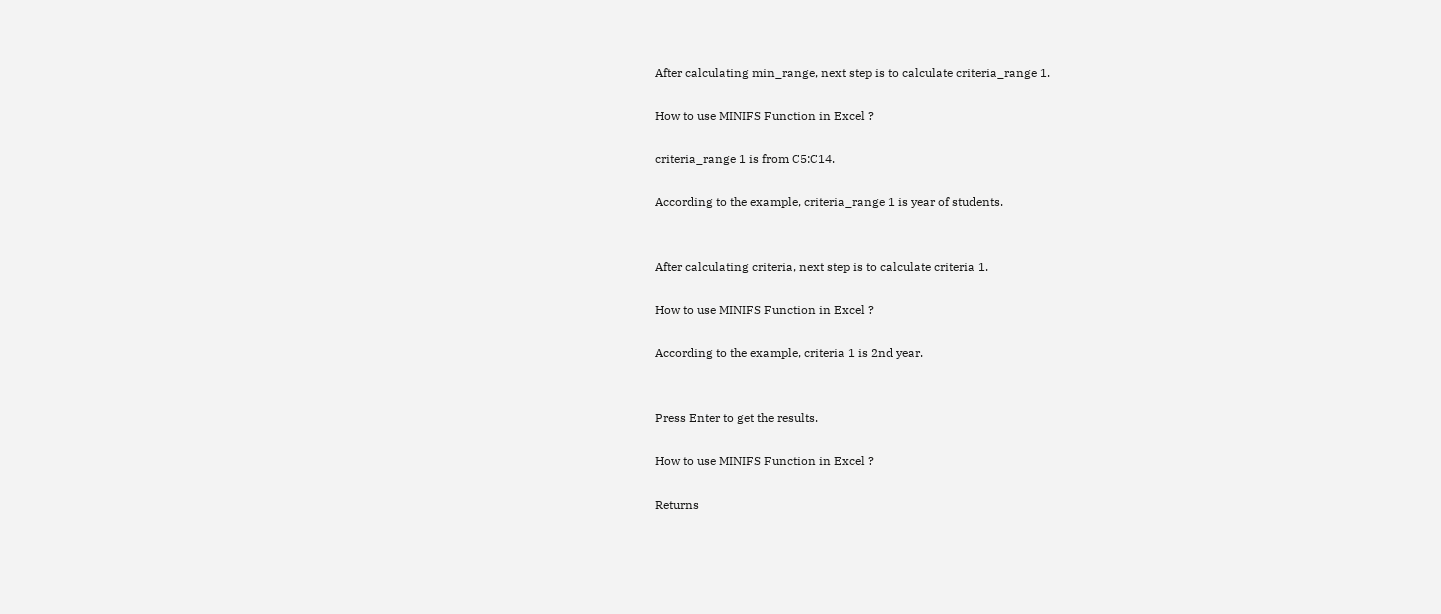After calculating min_range, next step is to calculate criteria_range 1.

How to use MINIFS Function in Excel ?

criteria_range 1 is from C5:C14.

According to the example, criteria_range 1 is year of students.


After calculating criteria, next step is to calculate criteria 1.

How to use MINIFS Function in Excel ?

According to the example, criteria 1 is 2nd year.


Press Enter to get the results.

How to use MINIFS Function in Excel ?

Returns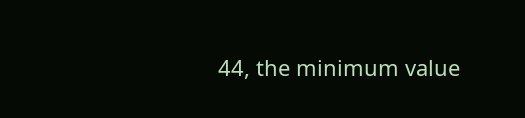44, the minimum value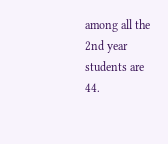among all the 2nd year students are 44.